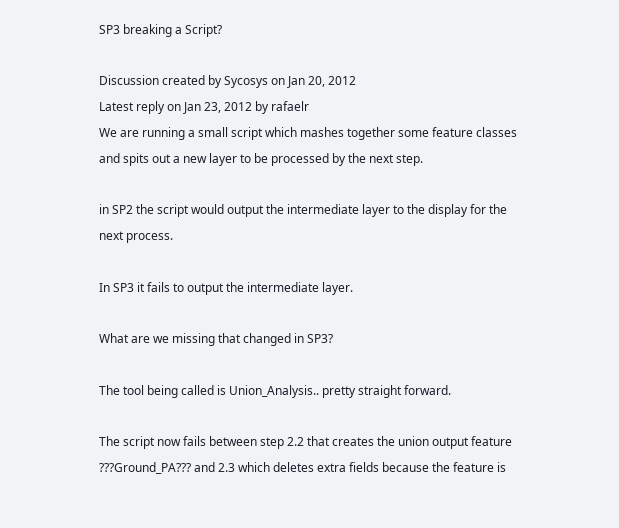SP3 breaking a Script?

Discussion created by Sycosys on Jan 20, 2012
Latest reply on Jan 23, 2012 by rafaelr
We are running a small script which mashes together some feature classes and spits out a new layer to be processed by the next step.

in SP2 the script would output the intermediate layer to the display for the next process.

In SP3 it fails to output the intermediate layer.

What are we missing that changed in SP3?

The tool being called is Union_Analysis.. pretty straight forward.

The script now fails between step 2.2 that creates the union output feature ???Ground_PA??? and 2.3 which deletes extra fields because the feature is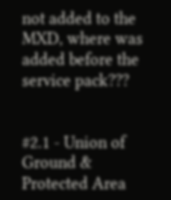not added to the MXD, where was added before the service pack???


#2.1 - Union of Ground & Protected Area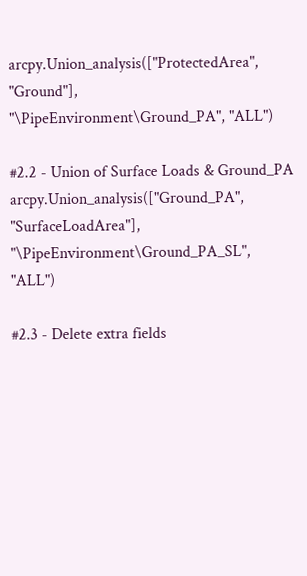arcpy.Union_analysis(["ProtectedArea", "Ground"], "\PipeEnvironment\Ground_PA", "ALL")

#2.2 - Union of Surface Loads & Ground_PA
arcpy.Union_analysis(["Ground_PA", "SurfaceLoadArea"], "\PipeEnvironment\Ground_PA_SL", "ALL")

#2.3 - Delete extra fields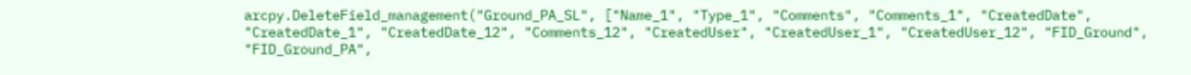arcpy.DeleteField_management("Ground_PA_SL", ["Name_1", "Type_1", "Comments", "Comments_1", "CreatedDate", "CreatedDate_1", "CreatedDate_12", "Comments_12", "CreatedUser", "CreatedUser_1", "CreatedUser_12", "FID_Ground", "FID_Ground_PA",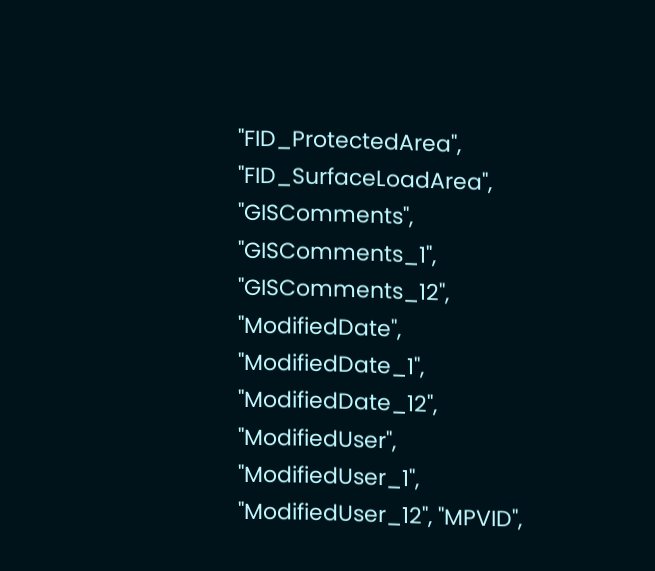"FID_ProtectedArea", "FID_SurfaceLoadArea", "GISComments", "GISComments_1", "GISComments_12", "ModifiedDate", "ModifiedDate_1", "ModifiedDate_12", "ModifiedUser", "ModifiedUser_1", "ModifiedUser_12", "MPVID",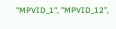"MPVID_1", "MPVID_12",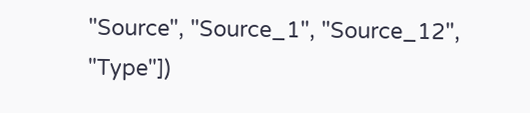"Source", "Source_1", "Source_12", "Type"])